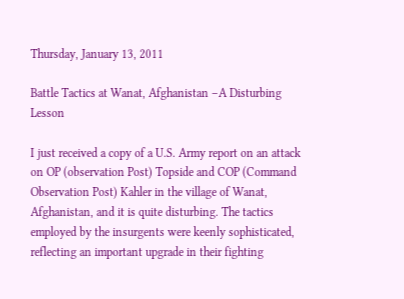Thursday, January 13, 2011

Battle Tactics at Wanat, Afghanistan –A Disturbing Lesson

I just received a copy of a U.S. Army report on an attack on OP (observation Post) Topside and COP (Command Observation Post) Kahler in the village of Wanat, Afghanistan, and it is quite disturbing. The tactics employed by the insurgents were keenly sophisticated, reflecting an important upgrade in their fighting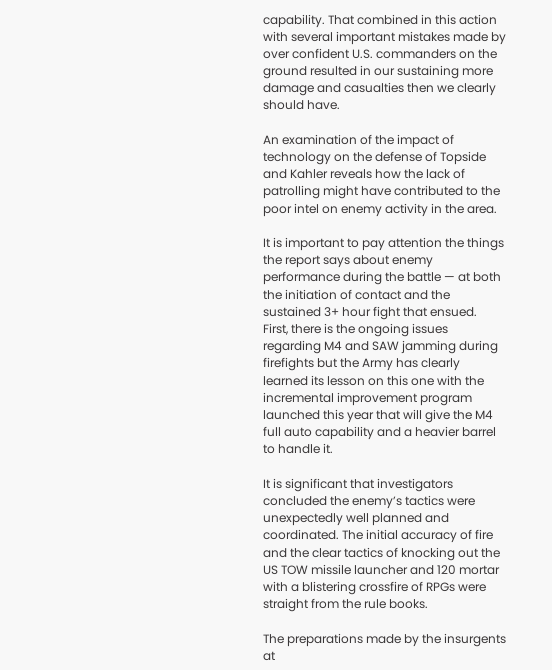capability. That combined in this action with several important mistakes made by over confident U.S. commanders on the ground resulted in our sustaining more damage and casualties then we clearly should have.

An examination of the impact of technology on the defense of Topside and Kahler reveals how the lack of patrolling might have contributed to the poor intel on enemy activity in the area.

It is important to pay attention the things the report says about enemy performance during the battle — at both the initiation of contact and the sustained 3+ hour fight that ensued.
First, there is the ongoing issues regarding M4 and SAW jamming during firefights but the Army has clearly learned its lesson on this one with the incremental improvement program launched this year that will give the M4 full auto capability and a heavier barrel to handle it.

It is significant that investigators concluded the enemy’s tactics were unexpectedly well planned and coordinated. The initial accuracy of fire and the clear tactics of knocking out the US TOW missile launcher and 120 mortar with a blistering crossfire of RPGs were straight from the rule books.

The preparations made by the insurgents at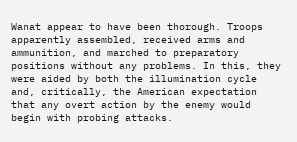Wanat appear to have been thorough. Troops apparently assembled, received arms and ammunition, and marched to preparatory positions without any problems. In this, they were aided by both the illumination cycle and, critically, the American expectation that any overt action by the enemy would begin with probing attacks.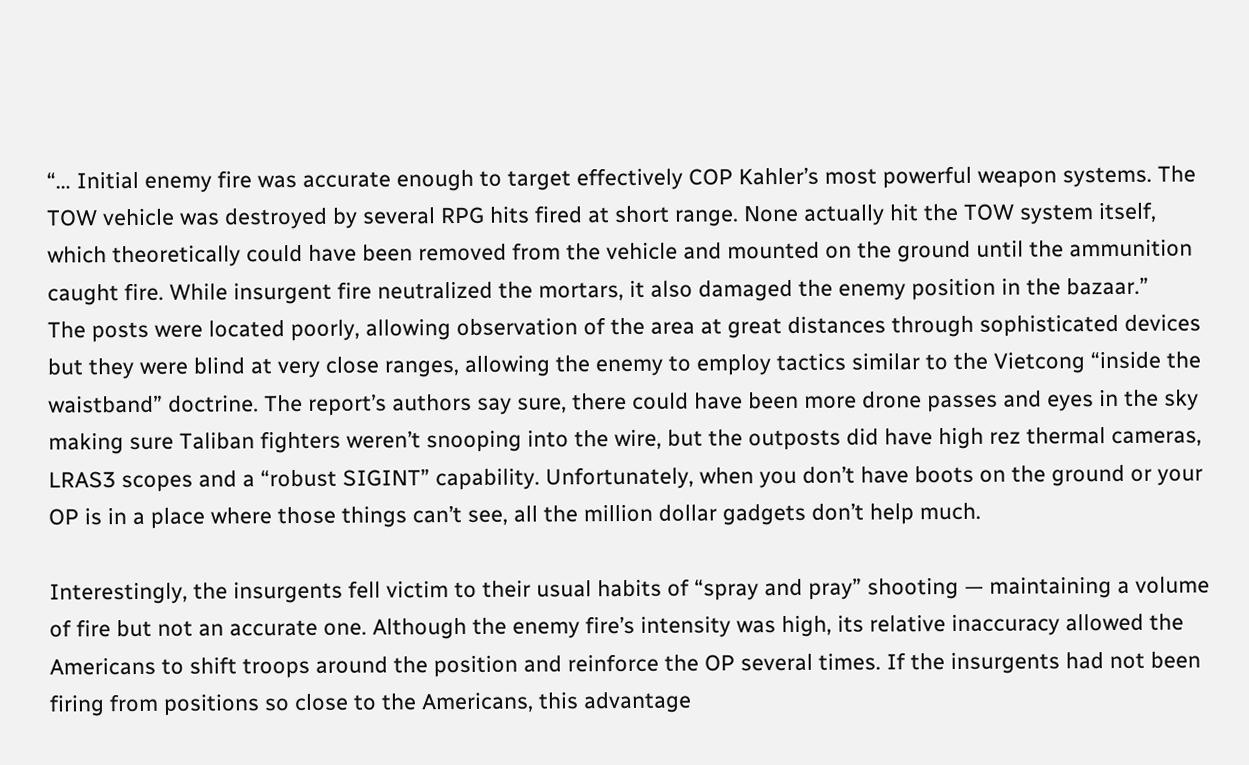“… Initial enemy fire was accurate enough to target effectively COP Kahler’s most powerful weapon systems. The TOW vehicle was destroyed by several RPG hits fired at short range. None actually hit the TOW system itself, which theoretically could have been removed from the vehicle and mounted on the ground until the ammunition caught fire. While insurgent fire neutralized the mortars, it also damaged the enemy position in the bazaar.”
The posts were located poorly, allowing observation of the area at great distances through sophisticated devices but they were blind at very close ranges, allowing the enemy to employ tactics similar to the Vietcong “inside the waistband” doctrine. The report’s authors say sure, there could have been more drone passes and eyes in the sky making sure Taliban fighters weren’t snooping into the wire, but the outposts did have high rez thermal cameras, LRAS3 scopes and a “robust SIGINT” capability. Unfortunately, when you don’t have boots on the ground or your OP is in a place where those things can’t see, all the million dollar gadgets don’t help much.

Interestingly, the insurgents fell victim to their usual habits of “spray and pray” shooting — maintaining a volume of fire but not an accurate one. Although the enemy fire’s intensity was high, its relative inaccuracy allowed the Americans to shift troops around the position and reinforce the OP several times. If the insurgents had not been firing from positions so close to the Americans, this advantage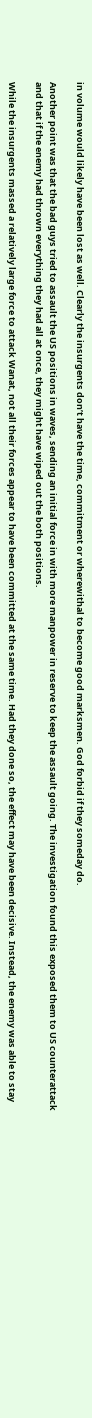in volume would likely have been lost as well. Clearly the insurgents don’t have the time, commitment or wherewithal to become good marksmen. God forbid if they someday do.

Another point was that the bad guys tried to assault the US positions in waves, sending an initial force in with more manpower in reserve to keep the assault going. The investigation found this exposed them to US counterattack and that if the enemy had thrown everything they had all at once, they might have wiped out the both positions.

While the insurgents massed a relatively large force to attack Wanat, not all their forces appear to have been committed at the same time. Had they done so, the effect may have been decisive. Instead, the enemy was able to stay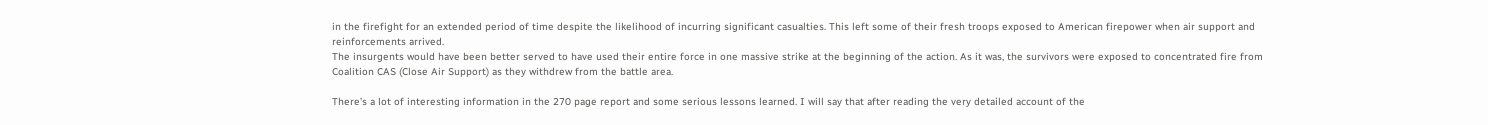in the firefight for an extended period of time despite the likelihood of incurring significant casualties. This left some of their fresh troops exposed to American firepower when air support and reinforcements arrived.
The insurgents would have been better served to have used their entire force in one massive strike at the beginning of the action. As it was, the survivors were exposed to concentrated fire from Coalition CAS (Close Air Support) as they withdrew from the battle area.

There’s a lot of interesting information in the 270 page report and some serious lessons learned. I will say that after reading the very detailed account of the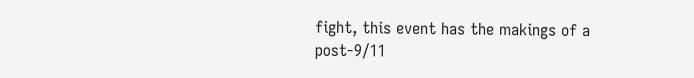fight, this event has the makings of a post-9/11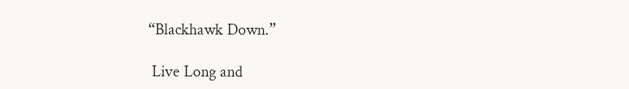“Blackhawk Down.”

 Live Long and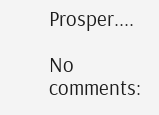Prosper....

No comments: